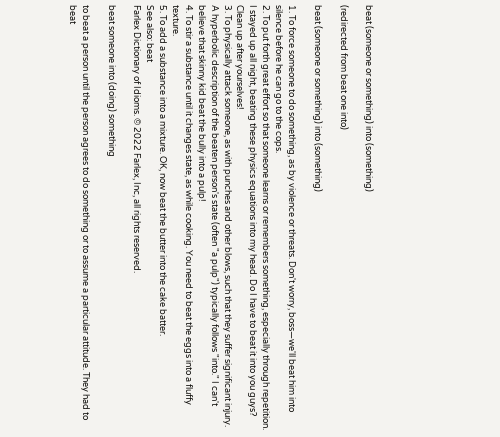beat (someone or something) into (something)

(redirected from beat one into)

beat (someone or something) into (something)

1. To force someone to do something, as by violence or threats. Don't worry, boss—we'll beat him into silence before he can go to the cops.
2. To put forth great effort so that someone learns or remembers something, especially through repetition. I stayed up all night, beating these physics equations into my head. Do I have to beat it into you guys? Clean up after yourselves!
3. To physically attack someone, as with punches and other blows, such that they suffer significant injury. A hyperbolic description of the beaten person's state (often "a pulp") typically follows "into." I can't believe that skinny kid beat the bully into a pulp!
4. To stir a substance until it changes state, as while cooking. You need to beat the eggs into a fluffy texture.
5. To add a substance into a mixture. OK, now beat the butter into the cake batter.
See also: beat
Farlex Dictionary of Idioms. © 2022 Farlex, Inc, all rights reserved.

beat someone into (doing) something

to beat a person until the person agrees to do something or to assume a particular attitude. They had to beat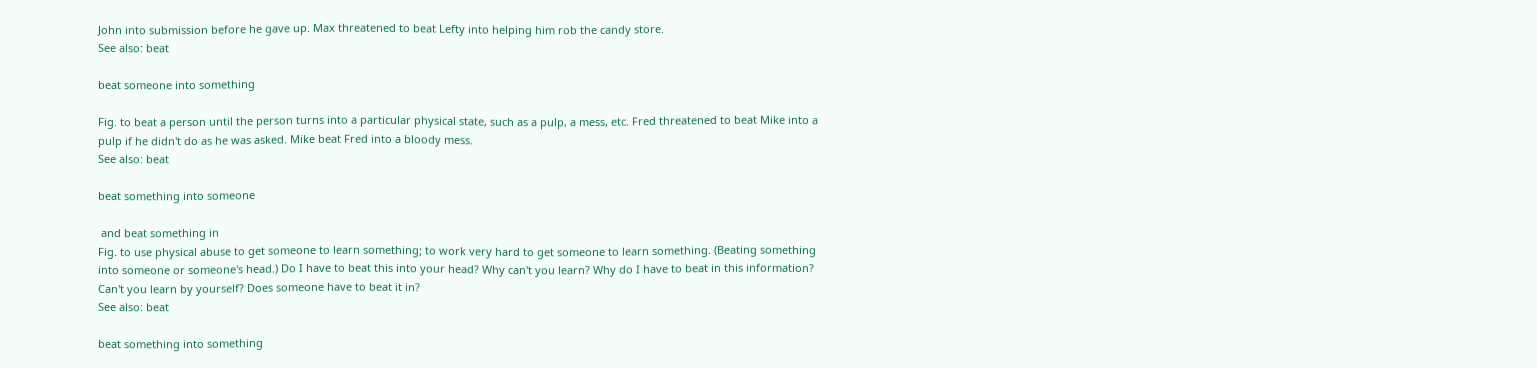John into submission before he gave up. Max threatened to beat Lefty into helping him rob the candy store.
See also: beat

beat someone into something

Fig. to beat a person until the person turns into a particular physical state, such as a pulp, a mess, etc. Fred threatened to beat Mike into a pulp if he didn't do as he was asked. Mike beat Fred into a bloody mess.
See also: beat

beat something into someone

 and beat something in
Fig. to use physical abuse to get someone to learn something; to work very hard to get someone to learn something. (Beating something into someone or someone's head.) Do I have to beat this into your head? Why can't you learn? Why do I have to beat in this information? Can't you learn by yourself? Does someone have to beat it in?
See also: beat

beat something into something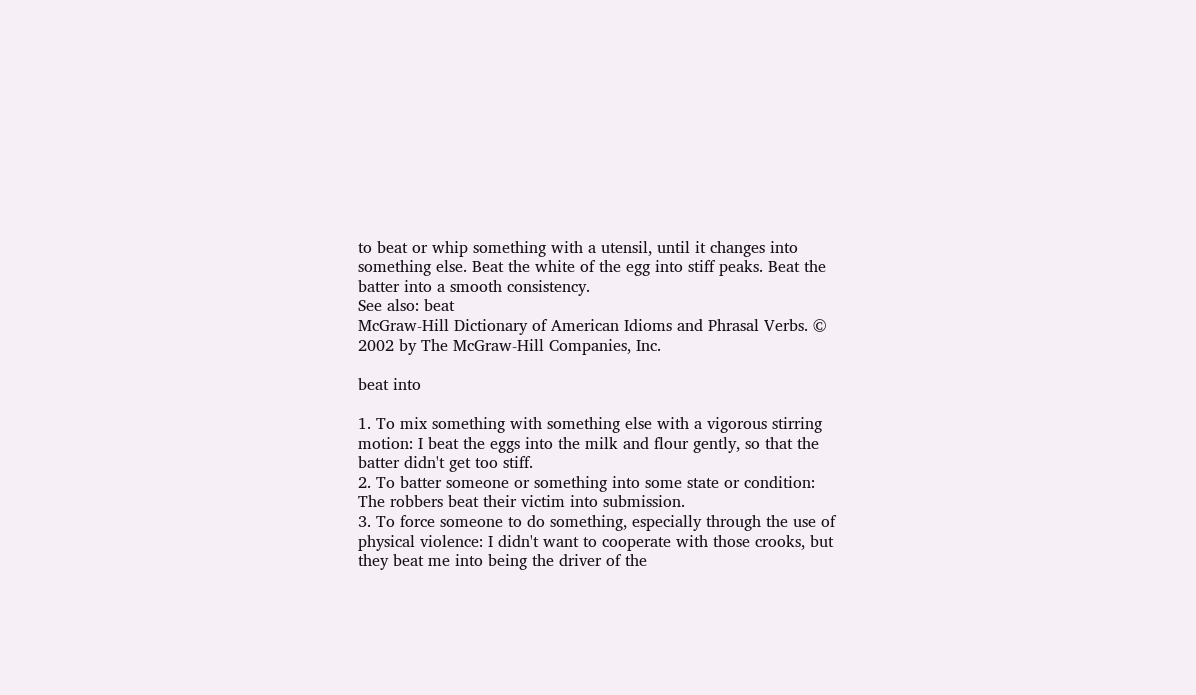to beat or whip something with a utensil, until it changes into something else. Beat the white of the egg into stiff peaks. Beat the batter into a smooth consistency.
See also: beat
McGraw-Hill Dictionary of American Idioms and Phrasal Verbs. © 2002 by The McGraw-Hill Companies, Inc.

beat into

1. To mix something with something else with a vigorous stirring motion: I beat the eggs into the milk and flour gently, so that the batter didn't get too stiff.
2. To batter someone or something into some state or condition: The robbers beat their victim into submission.
3. To force someone to do something, especially through the use of physical violence: I didn't want to cooperate with those crooks, but they beat me into being the driver of the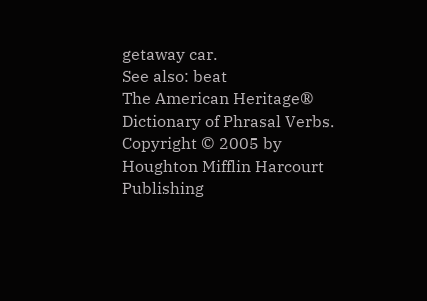getaway car.
See also: beat
The American Heritage® Dictionary of Phrasal Verbs. Copyright © 2005 by Houghton Mifflin Harcourt Publishing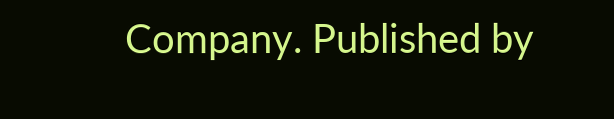Company. Published by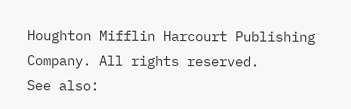Houghton Mifflin Harcourt Publishing Company. All rights reserved.
See also: